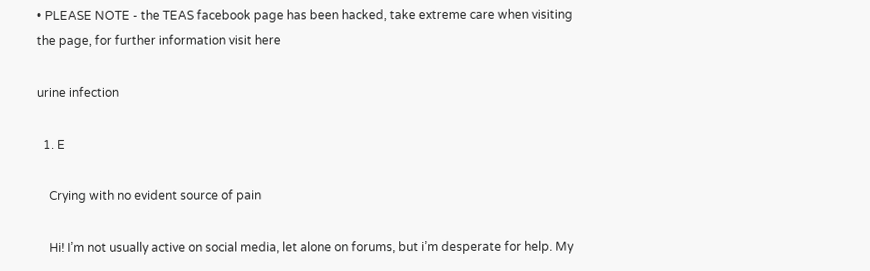• PLEASE NOTE - the TEAS facebook page has been hacked, take extreme care when visiting the page, for further information visit here

urine infection

  1. E

    Crying with no evident source of pain

    Hi! I’m not usually active on social media, let alone on forums, but i’m desperate for help. My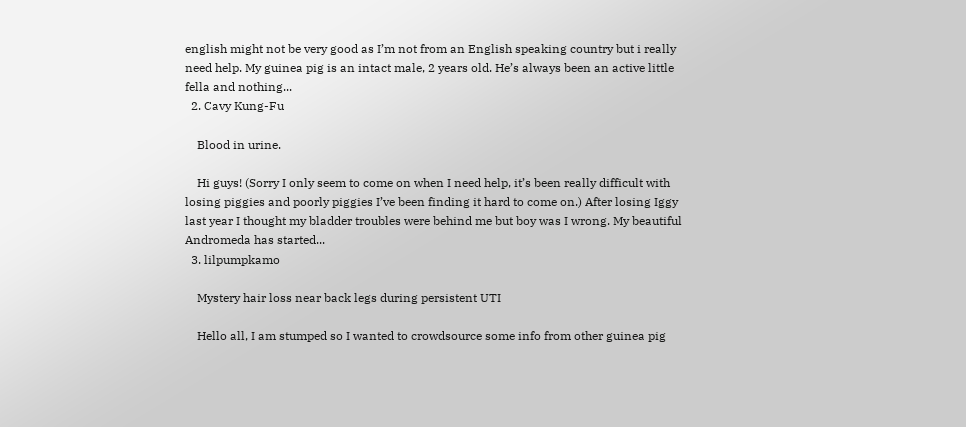english might not be very good as I’m not from an English speaking country but i really need help. My guinea pig is an intact male, 2 years old. He’s always been an active little fella and nothing...
  2. Cavy Kung-Fu

    Blood in urine.

    Hi guys! (Sorry I only seem to come on when I need help, it’s been really difficult with losing piggies and poorly piggies I’ve been finding it hard to come on.) After losing Iggy last year I thought my bladder troubles were behind me but boy was I wrong. My beautiful Andromeda has started...
  3. lilpumpkamo

    Mystery hair loss near back legs during persistent UTI

    Hello all, I am stumped so I wanted to crowdsource some info from other guinea pig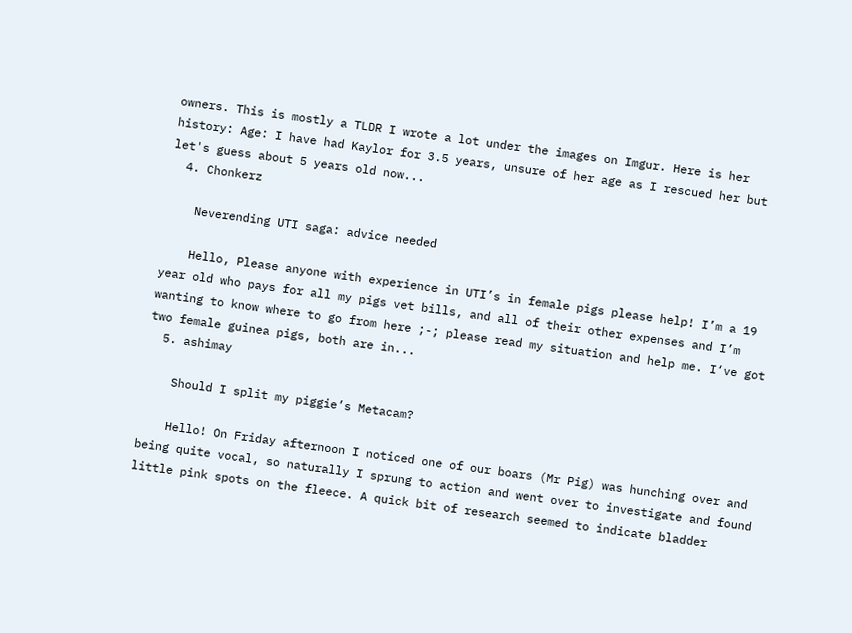owners. This is mostly a TLDR I wrote a lot under the images on Imgur. Here is her history: Age: I have had Kaylor for 3.5 years, unsure of her age as I rescued her but let's guess about 5 years old now...
  4. Chonkerz

    Neverending UTI saga: advice needed

    Hello, Please anyone with experience in UTI’s in female pigs please help! I’m a 19 year old who pays for all my pigs vet bills, and all of their other expenses and I’m wanting to know where to go from here ;-; please read my situation and help me. I‘ve got two female guinea pigs, both are in...
  5. ashimay

    Should I split my piggie’s Metacam?

    Hello! On Friday afternoon I noticed one of our boars (Mr Pig) was hunching over and being quite vocal, so naturally I sprung to action and went over to investigate and found little pink spots on the fleece. A quick bit of research seemed to indicate bladder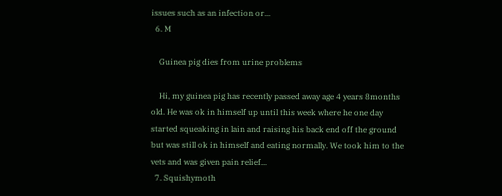issues such as an infection or...
  6. M

    Guinea pig dies from urine problems

    Hi, my guinea pig has recently passed away age 4 years 8months old. He was ok in himself up until this week where he one day started squeaking in lain and raising his back end off the ground but was still ok in himself and eating normally. We took him to the vets and was given pain relief...
  7. Squishymoth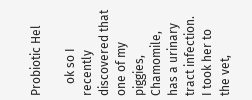Probiotic Hel

    ok so I recently discovered that one of my piggies, Chamomile, has a urinary tract infection. I took her to the vet,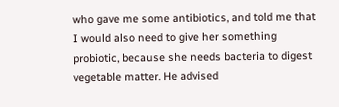who gave me some antibiotics, and told me that I would also need to give her something probiotic, because she needs bacteria to digest vegetable matter. He advised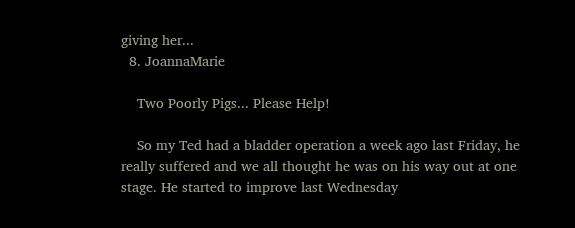giving her...
  8. JoannaMarie

    Two Poorly Pigs... Please Help!

    So my Ted had a bladder operation a week ago last Friday, he really suffered and we all thought he was on his way out at one stage. He started to improve last Wednesday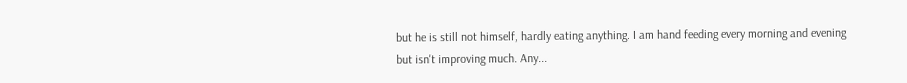but he is still not himself, hardly eating anything. I am hand feeding every morning and evening but isn't improving much. Any...